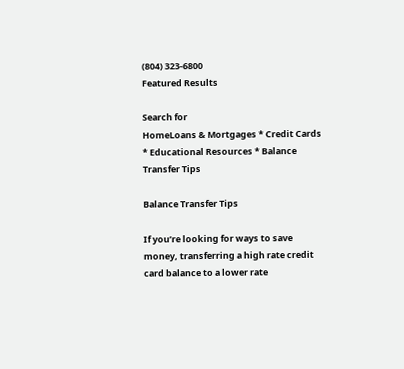(804) 323-6800
Featured Results

Search for
HomeLoans & Mortgages * Credit Cards * Educational Resources * Balance Transfer Tips

Balance Transfer Tips

If you’re looking for ways to save money, transferring a high rate credit card balance to a lower rate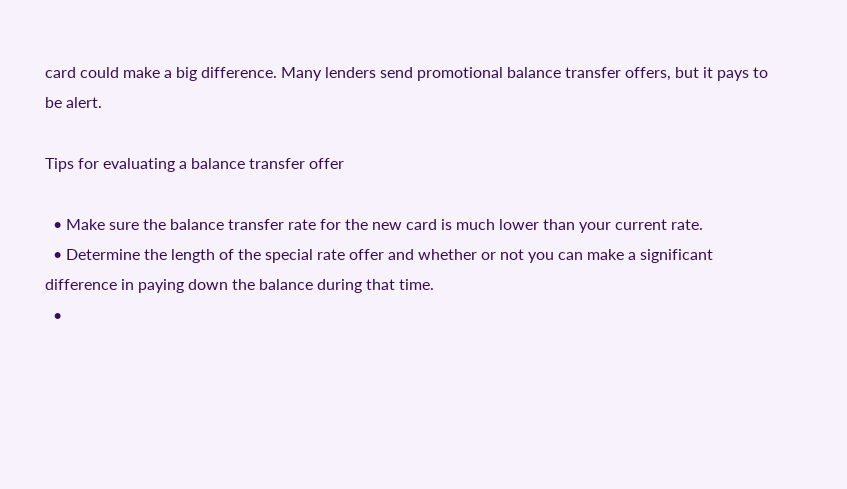card could make a big difference. Many lenders send promotional balance transfer offers, but it pays to be alert.

Tips for evaluating a balance transfer offer

  • Make sure the balance transfer rate for the new card is much lower than your current rate.
  • Determine the length of the special rate offer and whether or not you can make a significant difference in paying down the balance during that time.
  •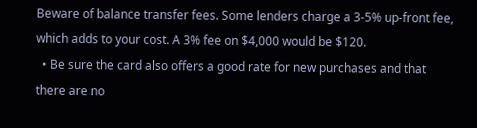Beware of balance transfer fees. Some lenders charge a 3-5% up-front fee, which adds to your cost. A 3% fee on $4,000 would be $120.
  • Be sure the card also offers a good rate for new purchases and that there are no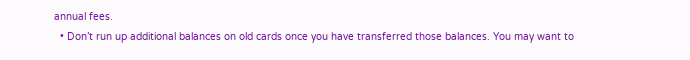annual fees.
  • Don’t run up additional balances on old cards once you have transferred those balances. You may want to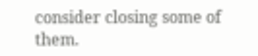consider closing some of them.